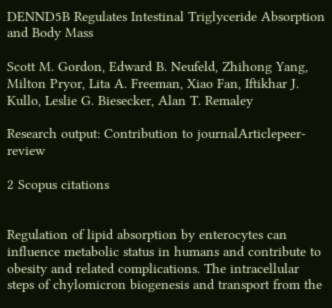DENND5B Regulates Intestinal Triglyceride Absorption and Body Mass

Scott M. Gordon, Edward B. Neufeld, Zhihong Yang, Milton Pryor, Lita A. Freeman, Xiao Fan, Iftikhar J. Kullo, Leslie G. Biesecker, Alan T. Remaley

Research output: Contribution to journalArticlepeer-review

2 Scopus citations


Regulation of lipid absorption by enterocytes can influence metabolic status in humans and contribute to obesity and related complications. The intracellular steps of chylomicron biogenesis and transport from the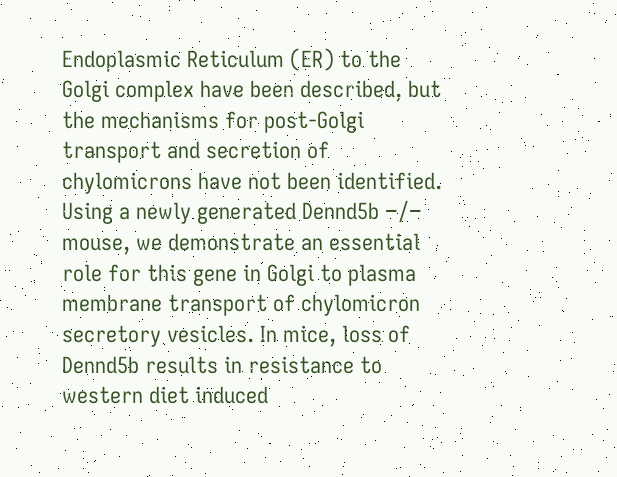Endoplasmic Reticulum (ER) to the Golgi complex have been described, but the mechanisms for post-Golgi transport and secretion of chylomicrons have not been identified. Using a newly generated Dennd5b −/− mouse, we demonstrate an essential role for this gene in Golgi to plasma membrane transport of chylomicron secretory vesicles. In mice, loss of Dennd5b results in resistance to western diet induced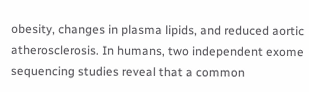obesity, changes in plasma lipids, and reduced aortic atherosclerosis. In humans, two independent exome sequencing studies reveal that a common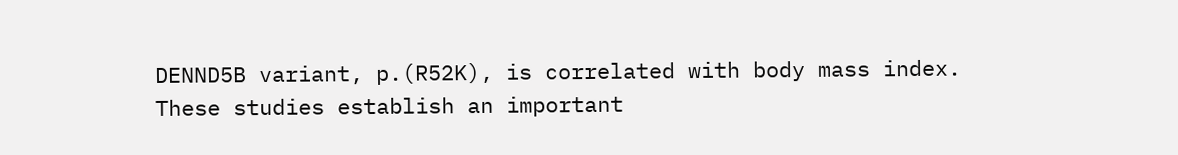DENND5B variant, p.(R52K), is correlated with body mass index. These studies establish an important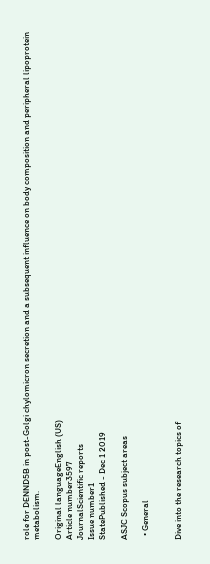role for DENND5B in post-Golgi chylomicron secretion and a subsequent influence on body composition and peripheral lipoprotein metabolism.

Original languageEnglish (US)
Article number3597
JournalScientific reports
Issue number1
StatePublished - Dec 1 2019

ASJC Scopus subject areas

  • General


Dive into the research topics of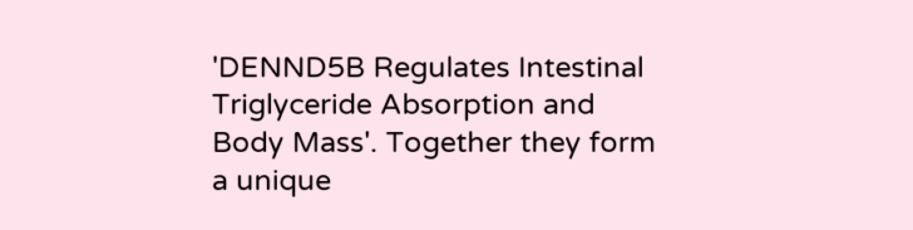'DENND5B Regulates Intestinal Triglyceride Absorption and Body Mass'. Together they form a unique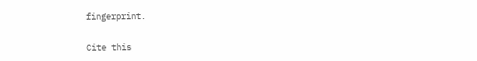fingerprint.

Cite this